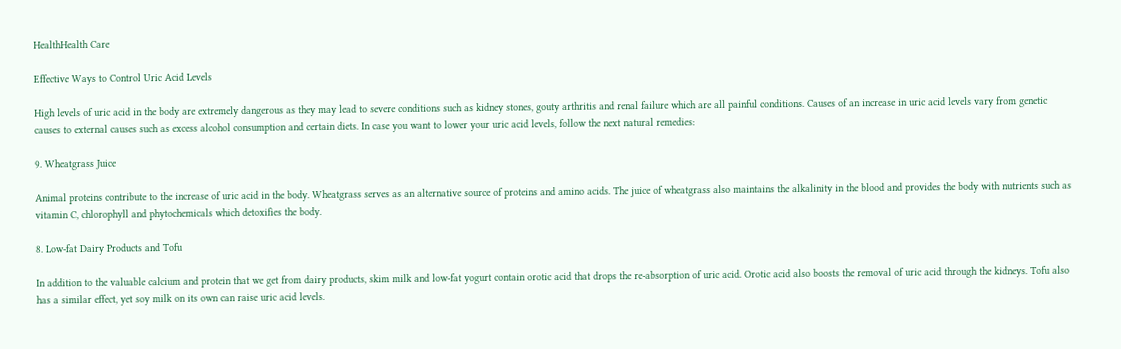HealthHealth Care

Effective Ways to Control Uric Acid Levels

High levels of uric acid in the body are extremely dangerous as they may lead to severe conditions such as kidney stones, gouty arthritis and renal failure which are all painful conditions. Causes of an increase in uric acid levels vary from genetic causes to external causes such as excess alcohol consumption and certain diets. In case you want to lower your uric acid levels, follow the next natural remedies:

9. Wheatgrass Juice

Animal proteins contribute to the increase of uric acid in the body. Wheatgrass serves as an alternative source of proteins and amino acids. The juice of wheatgrass also maintains the alkalinity in the blood and provides the body with nutrients such as vitamin C, chlorophyll and phytochemicals which detoxifies the body.

8. Low-fat Dairy Products and Tofu

In addition to the valuable calcium and protein that we get from dairy products, skim milk and low-fat yogurt contain orotic acid that drops the re-absorption of uric acid. Orotic acid also boosts the removal of uric acid through the kidneys. Tofu also has a similar effect, yet soy milk on its own can raise uric acid levels.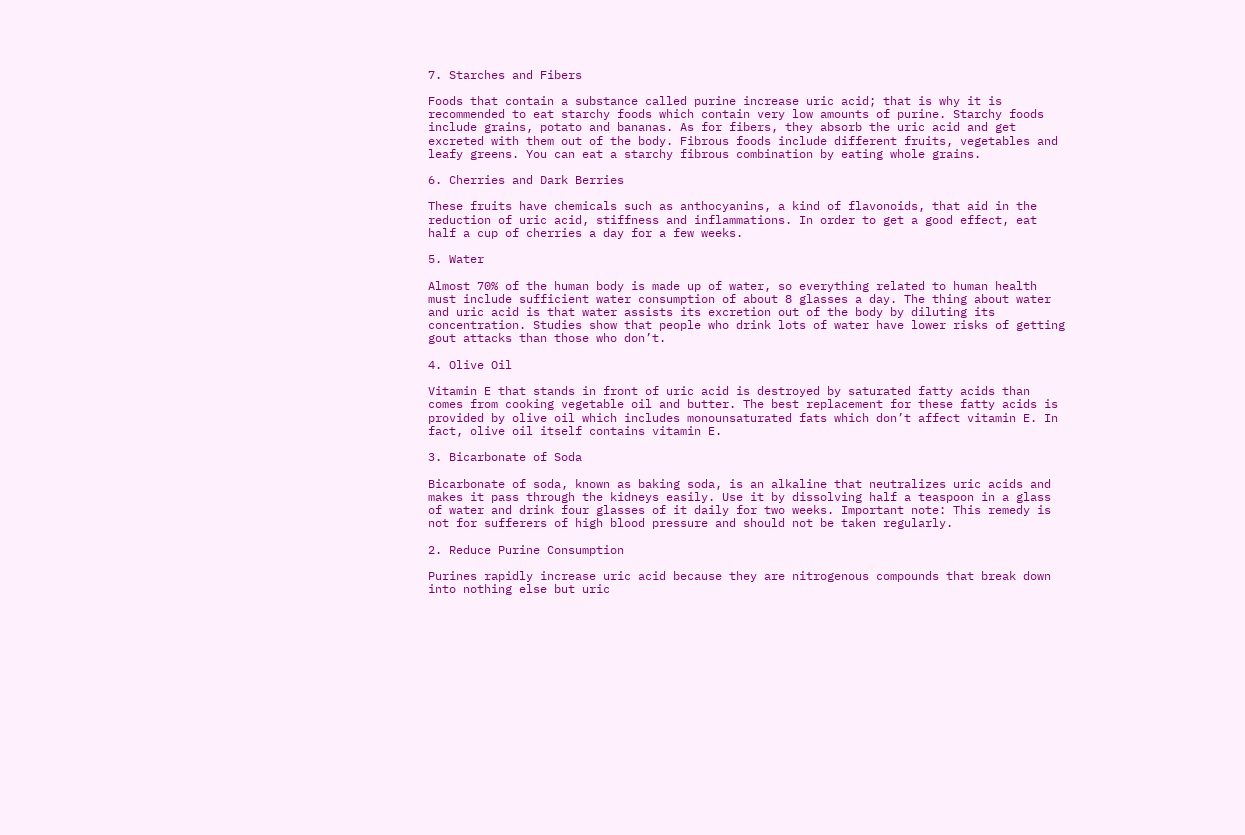7. Starches and Fibers

Foods that contain a substance called purine increase uric acid; that is why it is recommended to eat starchy foods which contain very low amounts of purine. Starchy foods include grains, potato and bananas. As for fibers, they absorb the uric acid and get excreted with them out of the body. Fibrous foods include different fruits, vegetables and leafy greens. You can eat a starchy fibrous combination by eating whole grains.

6. Cherries and Dark Berries

These fruits have chemicals such as anthocyanins, a kind of flavonoids, that aid in the reduction of uric acid, stiffness and inflammations. In order to get a good effect, eat half a cup of cherries a day for a few weeks.

5. Water

Almost 70% of the human body is made up of water, so everything related to human health must include sufficient water consumption of about 8 glasses a day. The thing about water and uric acid is that water assists its excretion out of the body by diluting its concentration. Studies show that people who drink lots of water have lower risks of getting gout attacks than those who don’t.

4. Olive Oil

Vitamin E that stands in front of uric acid is destroyed by saturated fatty acids than comes from cooking vegetable oil and butter. The best replacement for these fatty acids is provided by olive oil which includes monounsaturated fats which don’t affect vitamin E. In fact, olive oil itself contains vitamin E.

3. Bicarbonate of Soda

Bicarbonate of soda, known as baking soda, is an alkaline that neutralizes uric acids and makes it pass through the kidneys easily. Use it by dissolving half a teaspoon in a glass of water and drink four glasses of it daily for two weeks. Important note: This remedy is not for sufferers of high blood pressure and should not be taken regularly.

2. Reduce Purine Consumption

Purines rapidly increase uric acid because they are nitrogenous compounds that break down into nothing else but uric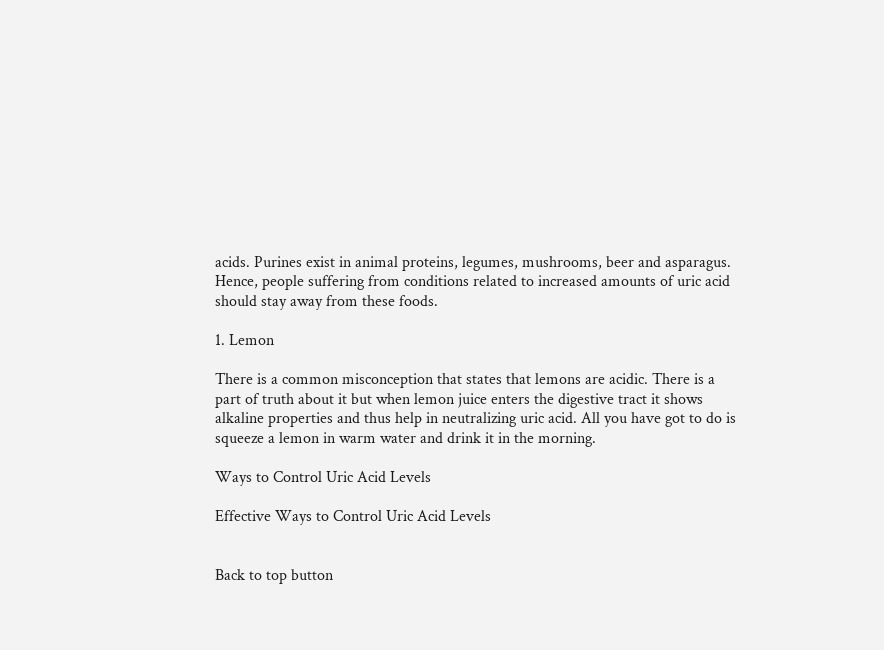acids. Purines exist in animal proteins, legumes, mushrooms, beer and asparagus. Hence, people suffering from conditions related to increased amounts of uric acid should stay away from these foods.

1. Lemon

There is a common misconception that states that lemons are acidic. There is a part of truth about it but when lemon juice enters the digestive tract it shows alkaline properties and thus help in neutralizing uric acid. All you have got to do is squeeze a lemon in warm water and drink it in the morning.

Ways to Control Uric Acid Levels

Effective Ways to Control Uric Acid Levels


Back to top button